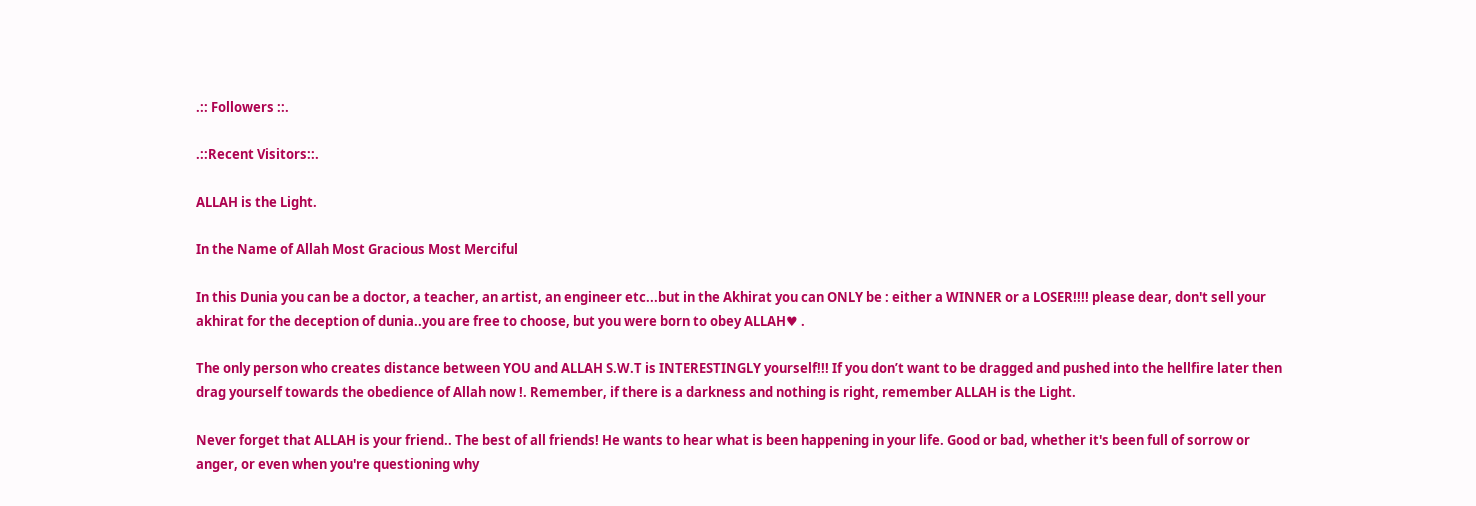.:: Followers ::.

.::Recent Visitors::.

ALLAH is the Light.

In the Name of Allah Most Gracious Most Merciful

In this Dunia you can be a doctor, a teacher, an artist, an engineer etc...but in the Akhirat you can ONLY be : either a WINNER or a LOSER!!!! please dear, don't sell your akhirat for the deception of dunia..you are free to choose, but you were born to obey ALLAH♥ .

The only person who creates distance between YOU and ALLAH S.W.T is INTERESTINGLY yourself!!! If you don’t want to be dragged and pushed into the hellfire later then drag yourself towards the obedience of Allah now !. Remember, if there is a darkness and nothing is right, remember ALLAH is the Light.

Never forget that ALLAH is your friend.. The best of all friends! He wants to hear what is been happening in your life. Good or bad, whether it's been full of sorrow or anger, or even when you're questioning why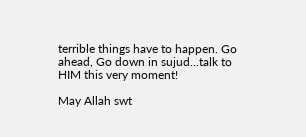terrible things have to happen. Go ahead, Go down in sujud...talk to HIM this very moment!

May Allah swt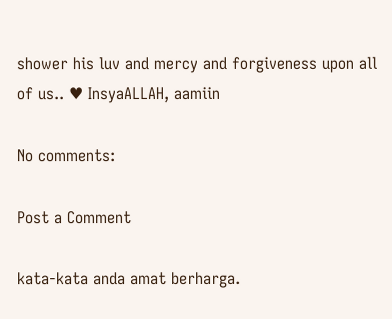shower his luv and mercy and forgiveness upon all of us.. ♥ InsyaALLAH, aamiin

No comments:

Post a Comment

kata-kata anda amat berharga.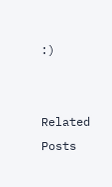:)


Related Posts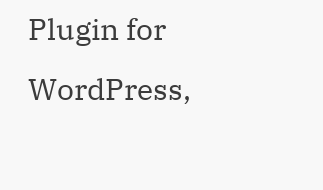Plugin for WordPress,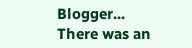Blogger...
There was an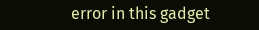error in this gadget